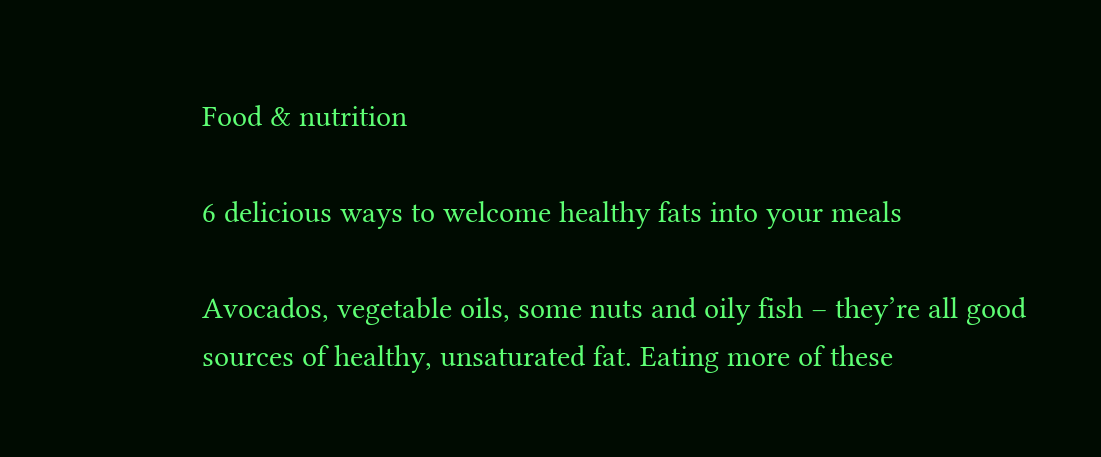Food & nutrition

6 delicious ways to welcome healthy fats into your meals

Avocados, vegetable oils, some nuts and oily fish – they’re all good sources of healthy, unsaturated fat. Eating more of these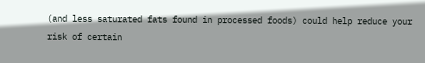(and less saturated fats found in processed foods) could help reduce your risk of certain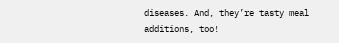diseases. And, they’re tasty meal additions, too!